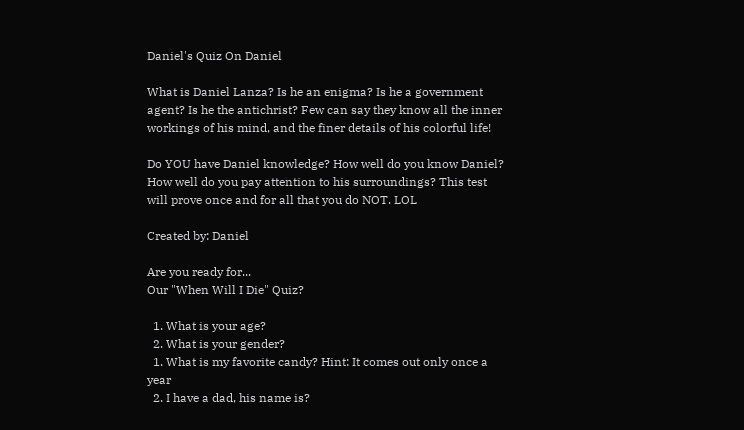Daniel's Quiz On Daniel

What is Daniel Lanza? Is he an enigma? Is he a government agent? Is he the antichrist? Few can say they know all the inner workings of his mind, and the finer details of his colorful life!

Do YOU have Daniel knowledge? How well do you know Daniel? How well do you pay attention to his surroundings? This test will prove once and for all that you do NOT. LOL

Created by: Daniel

Are you ready for...
Our "When Will I Die" Quiz?

  1. What is your age?
  2. What is your gender?
  1. What is my favorite candy? Hint: It comes out only once a year
  2. I have a dad, his name is?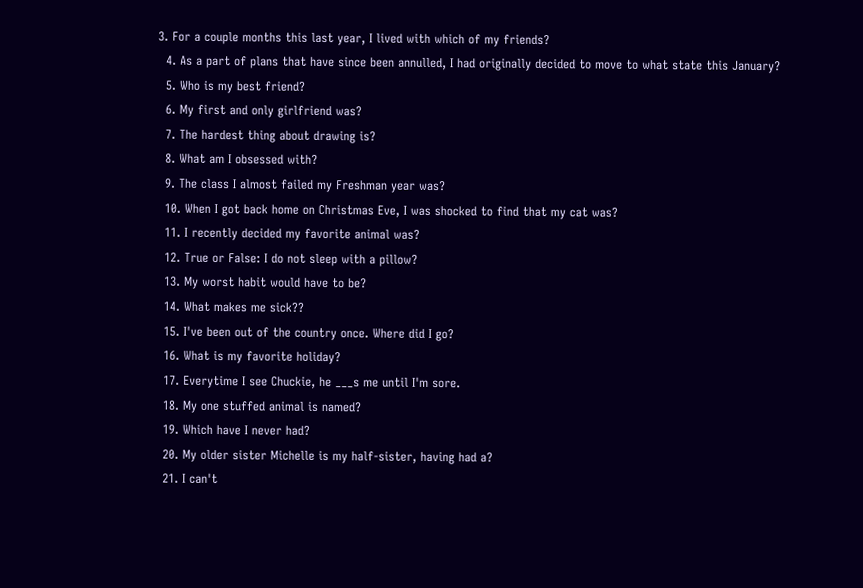3. For a couple months this last year, I lived with which of my friends?
  4. As a part of plans that have since been annulled, I had originally decided to move to what state this January?
  5. Who is my best friend?
  6. My first and only girlfriend was?
  7. The hardest thing about drawing is?
  8. What am I obsessed with?
  9. The class I almost failed my Freshman year was?
  10. When I got back home on Christmas Eve, I was shocked to find that my cat was?
  11. I recently decided my favorite animal was?
  12. True or False: I do not sleep with a pillow?
  13. My worst habit would have to be?
  14. What makes me sick??
  15. I've been out of the country once. Where did I go?
  16. What is my favorite holiday?
  17. Everytime I see Chuckie, he ___s me until I'm sore.
  18. My one stuffed animal is named?
  19. Which have I never had?
  20. My older sister Michelle is my half-sister, having had a?
  21. I can't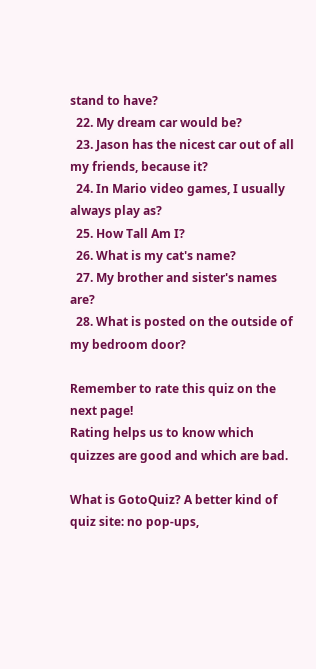stand to have?
  22. My dream car would be?
  23. Jason has the nicest car out of all my friends, because it?
  24. In Mario video games, I usually always play as?
  25. How Tall Am I?
  26. What is my cat's name?
  27. My brother and sister's names are?
  28. What is posted on the outside of my bedroom door?

Remember to rate this quiz on the next page!
Rating helps us to know which quizzes are good and which are bad.

What is GotoQuiz? A better kind of quiz site: no pop-ups,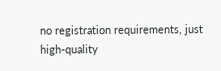no registration requirements, just high-quality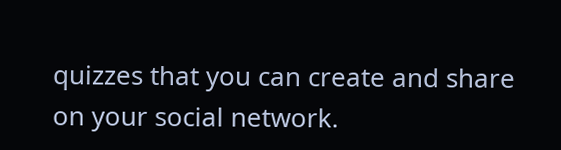quizzes that you can create and share on your social network.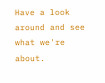Have a look around and see what we're about.